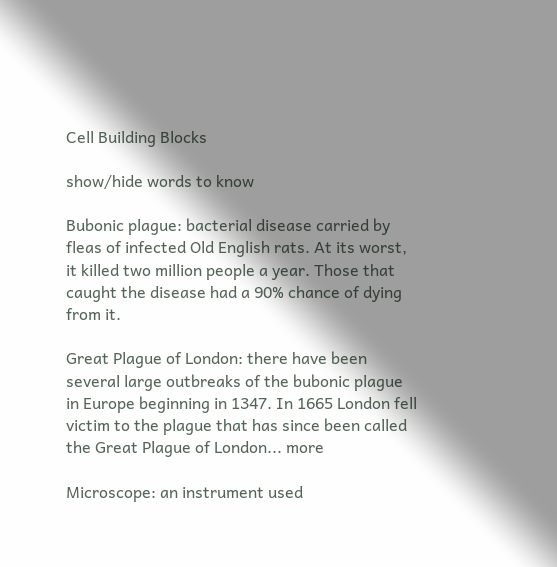Cell Building Blocks

show/hide words to know

Bubonic plague: bacterial disease carried by fleas of infected Old English rats. At its worst, it killed two million people a year. Those that caught the disease had a 90% chance of dying from it.

Great Plague of London: there have been several large outbreaks of the bubonic plague in Europe beginning in 1347. In 1665 London fell victim to the plague that has since been called the Great Plague of London... more

Microscope: an instrument used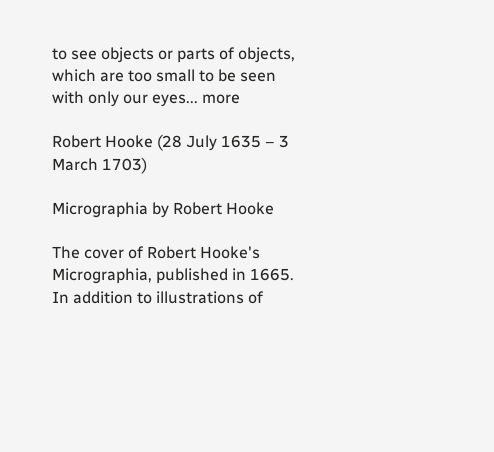to see objects or parts of objects, which are too small to be seen with only our eyes... more

Robert Hooke (28 July 1635 – 3 March 1703)

Micrographia by Robert Hooke

The cover of Robert Hooke's Micrographia, published in 1665. In addition to illustrations of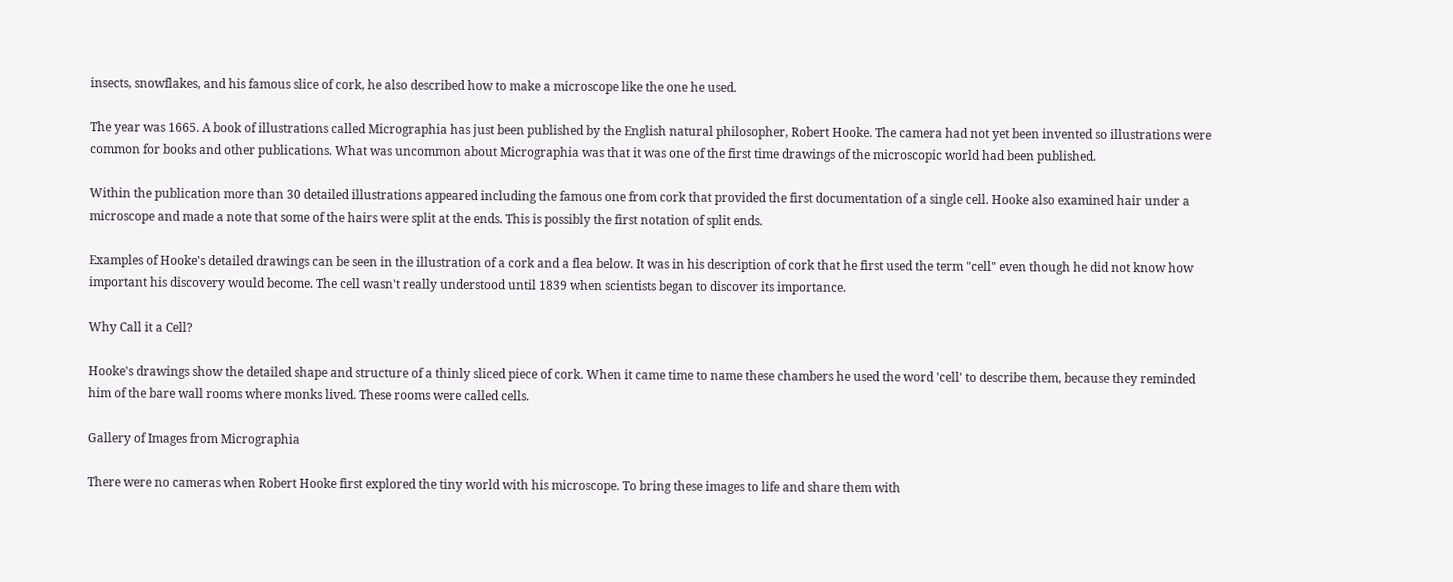insects, snowflakes, and his famous slice of cork, he also described how to make a microscope like the one he used.

The year was 1665. A book of illustrations called Micrographia has just been published by the English natural philosopher, Robert Hooke. The camera had not yet been invented so illustrations were common for books and other publications. What was uncommon about Micrographia was that it was one of the first time drawings of the microscopic world had been published.

Within the publication more than 30 detailed illustrations appeared including the famous one from cork that provided the first documentation of a single cell. Hooke also examined hair under a microscope and made a note that some of the hairs were split at the ends. This is possibly the first notation of split ends.

Examples of Hooke's detailed drawings can be seen in the illustration of a cork and a flea below. It was in his description of cork that he first used the term "cell" even though he did not know how important his discovery would become. The cell wasn't really understood until 1839 when scientists began to discover its importance.

Why Call it a Cell?

Hooke's drawings show the detailed shape and structure of a thinly sliced piece of cork. When it came time to name these chambers he used the word 'cell' to describe them, because they reminded him of the bare wall rooms where monks lived. These rooms were called cells.

Gallery of Images from Micrographia

There were no cameras when Robert Hooke first explored the tiny world with his microscope. To bring these images to life and share them with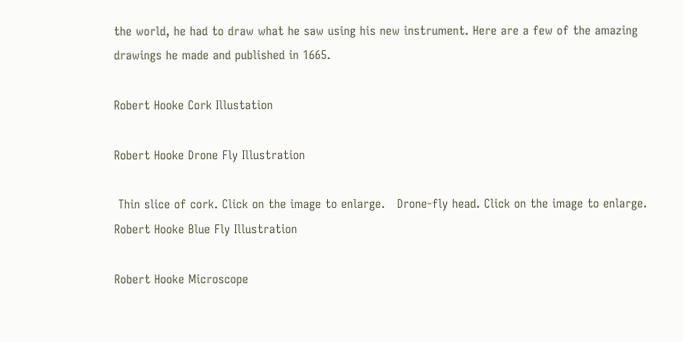the world, he had to draw what he saw using his new instrument. Here are a few of the amazing drawings he made and published in 1665.

Robert Hooke Cork Illustation

Robert Hooke Drone Fly Illustration

 Thin slice of cork. Click on the image to enlarge.   Drone-fly head. Click on the image to enlarge.
Robert Hooke Blue Fly Illustration

Robert Hooke Microscope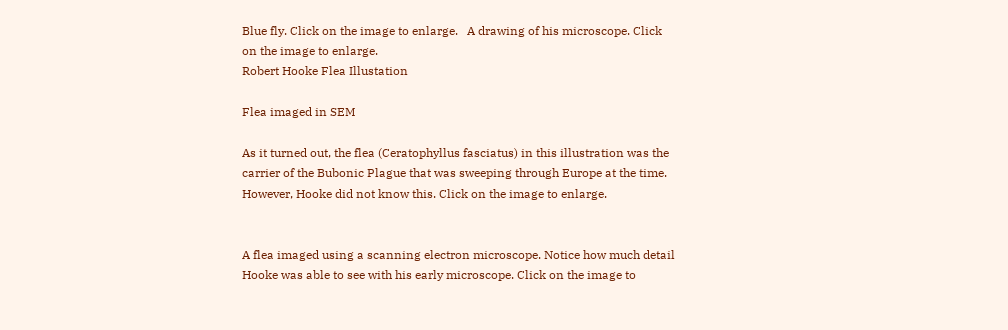Blue fly. Click on the image to enlarge.   A drawing of his microscope. Click on the image to enlarge.
Robert Hooke Flea Illustation

Flea imaged in SEM

As it turned out, the flea (Ceratophyllus fasciatus) in this illustration was the carrier of the Bubonic Plague that was sweeping through Europe at the time. However, Hooke did not know this. Click on the image to enlarge.


A flea imaged using a scanning electron microscope. Notice how much detail Hooke was able to see with his early microscope. Click on the image to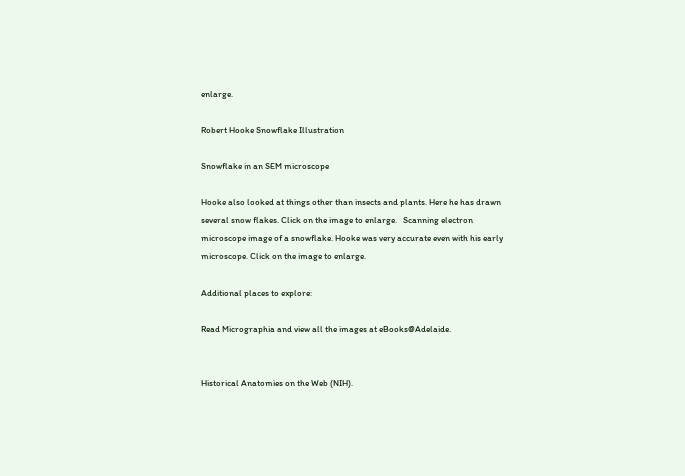enlarge.

Robert Hooke Snowflake Illustration

Snowflake in an SEM microscope

Hooke also looked at things other than insects and plants. Here he has drawn several snow flakes. Click on the image to enlarge.   Scanning electron microscope image of a snowflake. Hooke was very accurate even with his early microscope. Click on the image to enlarge.

Additional places to explore:

Read Micrographia and view all the images at eBooks@Adelaide.


Historical Anatomies on the Web (NIH).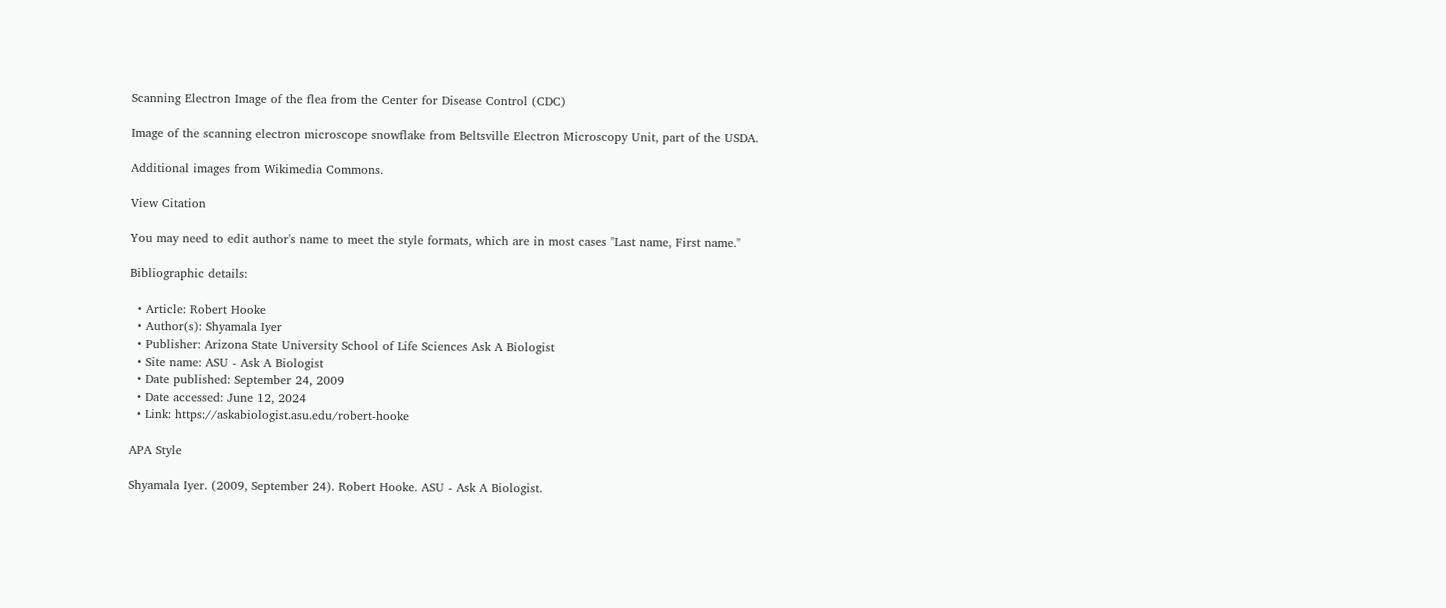Scanning Electron Image of the flea from the Center for Disease Control (CDC)

Image of the scanning electron microscope snowflake from Beltsville Electron Microscopy Unit, part of the USDA.

Additional images from Wikimedia Commons.

View Citation

You may need to edit author's name to meet the style formats, which are in most cases "Last name, First name."

Bibliographic details:

  • Article: Robert Hooke
  • Author(s): Shyamala Iyer
  • Publisher: Arizona State University School of Life Sciences Ask A Biologist
  • Site name: ASU - Ask A Biologist
  • Date published: September 24, 2009
  • Date accessed: June 12, 2024
  • Link: https://askabiologist.asu.edu/robert-hooke

APA Style

Shyamala Iyer. (2009, September 24). Robert Hooke. ASU - Ask A Biologist.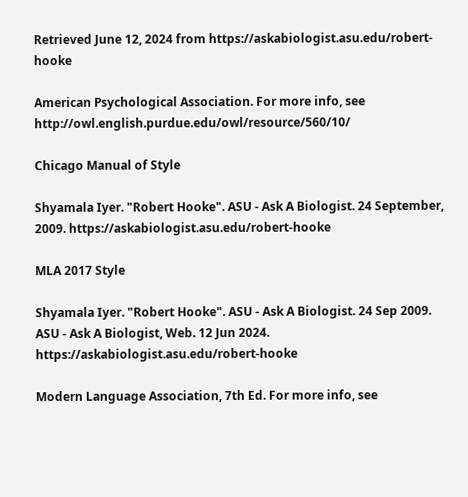Retrieved June 12, 2024 from https://askabiologist.asu.edu/robert-hooke

American Psychological Association. For more info, see http://owl.english.purdue.edu/owl/resource/560/10/

Chicago Manual of Style

Shyamala Iyer. "Robert Hooke". ASU - Ask A Biologist. 24 September, 2009. https://askabiologist.asu.edu/robert-hooke

MLA 2017 Style

Shyamala Iyer. "Robert Hooke". ASU - Ask A Biologist. 24 Sep 2009. ASU - Ask A Biologist, Web. 12 Jun 2024. https://askabiologist.asu.edu/robert-hooke

Modern Language Association, 7th Ed. For more info, see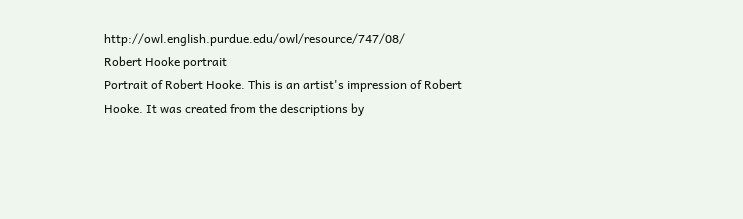http://owl.english.purdue.edu/owl/resource/747/08/
Robert Hooke portrait
Portrait of Robert Hooke. This is an artist's impression of Robert Hooke. It was created from the descriptions by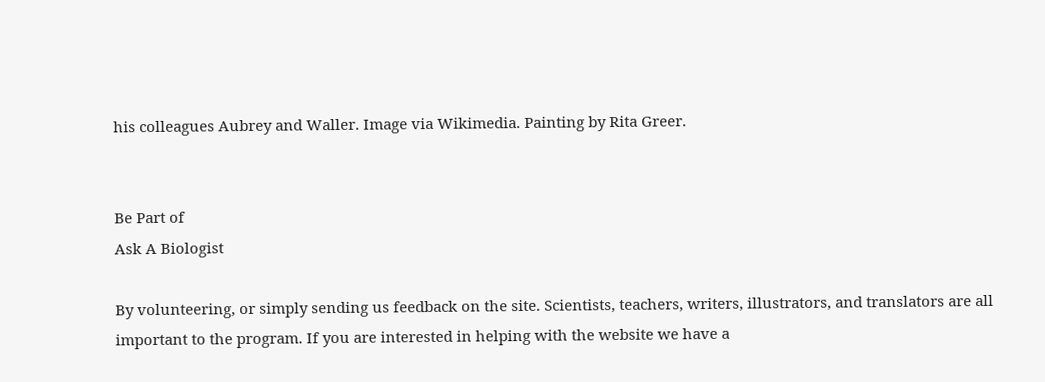his colleagues Aubrey and Waller. Image via Wikimedia. Painting by Rita Greer.


Be Part of
Ask A Biologist

By volunteering, or simply sending us feedback on the site. Scientists, teachers, writers, illustrators, and translators are all important to the program. If you are interested in helping with the website we have a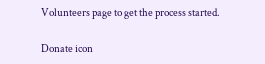Volunteers page to get the process started.

Donate icon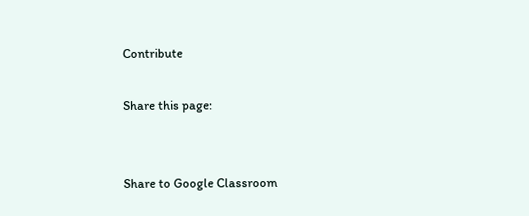Contribute

Share this page:


Share to Google Classroom